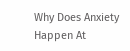Why Does Anxiety Happen At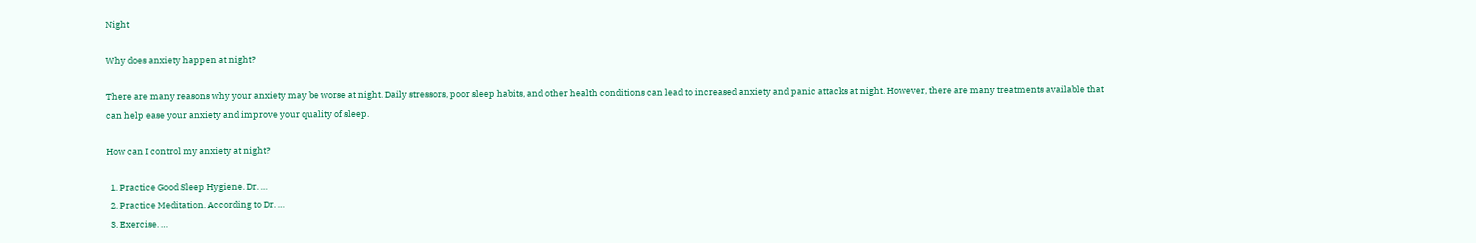Night

Why does anxiety happen at night?

There are many reasons why your anxiety may be worse at night. Daily stressors, poor sleep habits, and other health conditions can lead to increased anxiety and panic attacks at night. However, there are many treatments available that can help ease your anxiety and improve your quality of sleep.

How can I control my anxiety at night?

  1. Practice Good Sleep Hygiene. Dr. …
  2. Practice Meditation. According to Dr. …
  3. Exercise. …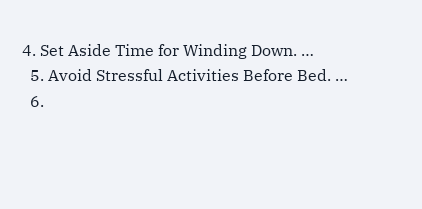4. Set Aside Time for Winding Down. …
  5. Avoid Stressful Activities Before Bed. …
  6.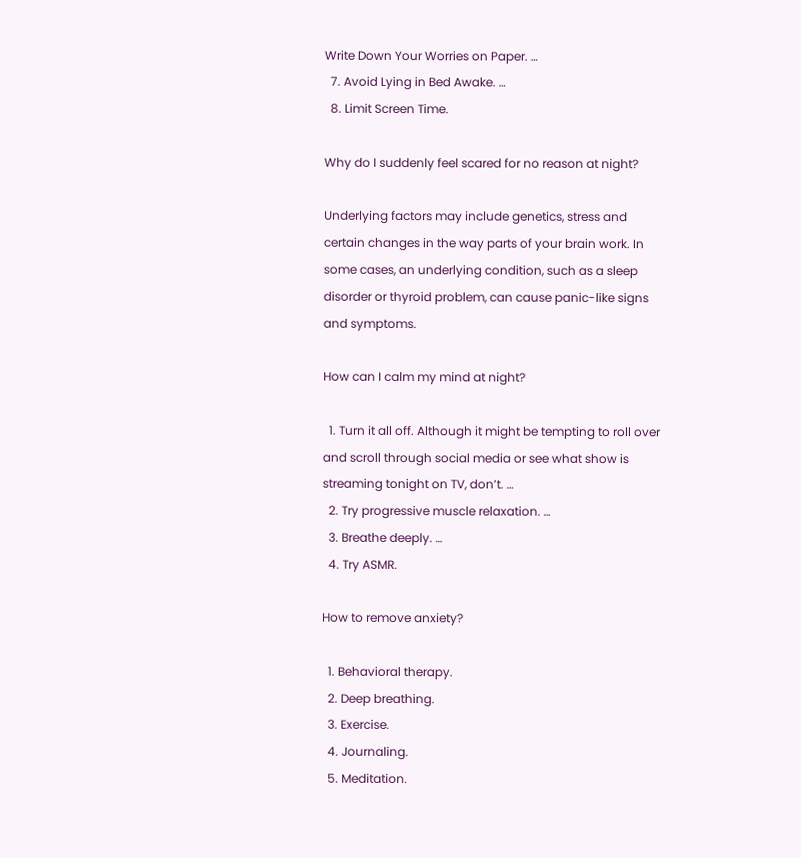Write Down Your Worries on Paper. …
  7. Avoid Lying in Bed Awake. …
  8. Limit Screen Time.

Why do I suddenly feel scared for no reason at night?

Underlying factors may include genetics, stress and certain changes in the way parts of your brain work. In some cases, an underlying condition, such as a sleep disorder or thyroid problem, can cause panic-like signs and symptoms.

How can I calm my mind at night?

  1. Turn it all off. Although it might be tempting to roll over and scroll through social media or see what show is streaming tonight on TV, don’t. …
  2. Try progressive muscle relaxation. …
  3. Breathe deeply. …
  4. Try ASMR.

How to remove anxiety?

  1. Behavioral therapy.
  2. Deep breathing.
  3. Exercise.
  4. Journaling.
  5. Meditation.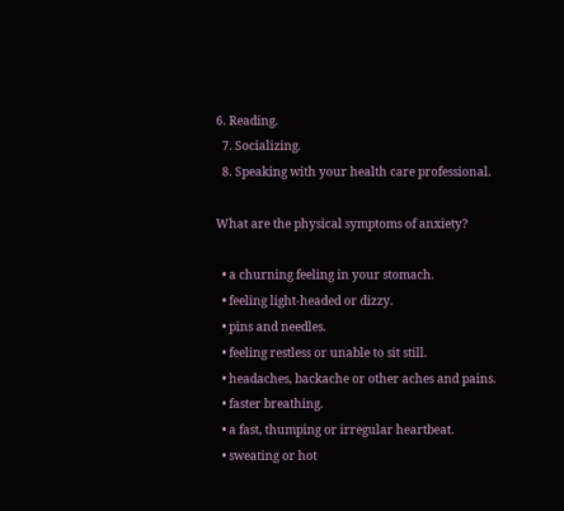6. Reading.
  7. Socializing.
  8. Speaking with your health care professional.

What are the physical symptoms of anxiety?

  • a churning feeling in your stomach.
  • feeling light-headed or dizzy.
  • pins and needles.
  • feeling restless or unable to sit still.
  • headaches, backache or other aches and pains.
  • faster breathing.
  • a fast, thumping or irregular heartbeat.
  • sweating or hot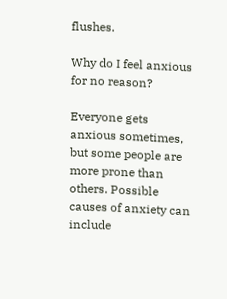flushes.

Why do I feel anxious for no reason?

Everyone gets anxious sometimes, but some people are more prone than others. Possible causes of anxiety can include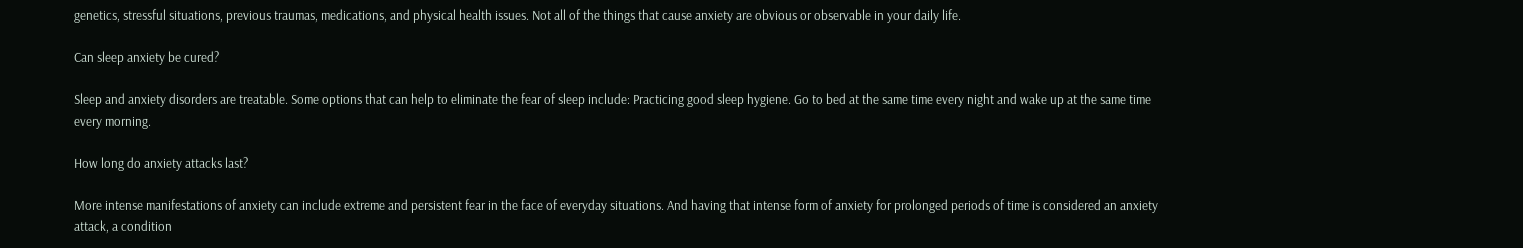genetics, stressful situations, previous traumas, medications, and physical health issues. Not all of the things that cause anxiety are obvious or observable in your daily life.

Can sleep anxiety be cured?

Sleep and anxiety disorders are treatable. Some options that can help to eliminate the fear of sleep include: Practicing good sleep hygiene. Go to bed at the same time every night and wake up at the same time every morning.

How long do anxiety attacks last?

More intense manifestations of anxiety can include extreme and persistent fear in the face of everyday situations. And having that intense form of anxiety for prolonged periods of time is considered an anxiety attack, a condition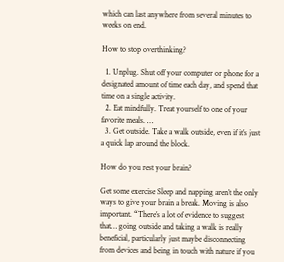which can last anywhere from several minutes to weeks on end.

How to stop overthinking?

  1. Unplug. Shut off your computer or phone for a designated amount of time each day, and spend that time on a single activity.
  2. Eat mindfully. Treat yourself to one of your favorite meals. …
  3. Get outside. Take a walk outside, even if it’s just a quick lap around the block.

How do you rest your brain?

Get some exercise Sleep and napping aren’t the only ways to give your brain a break. Moving is also important. “There’s a lot of evidence to suggest that… going outside and taking a walk is really beneficial, particularly just maybe disconnecting from devices and being in touch with nature if you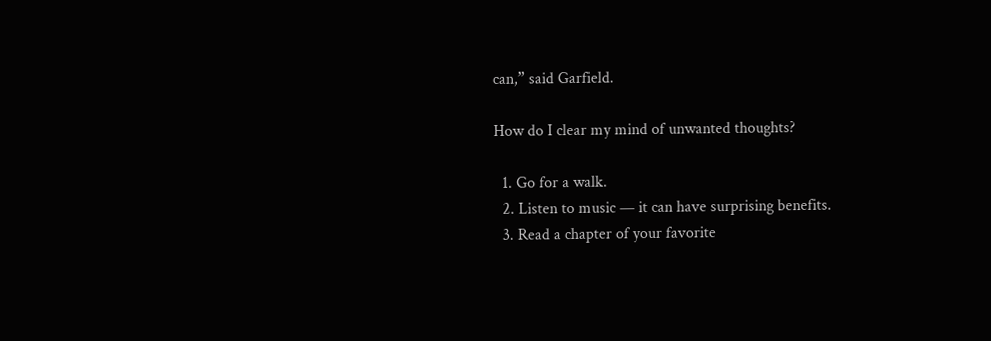can,” said Garfield.

How do I clear my mind of unwanted thoughts?

  1. Go for a walk.
  2. Listen to music — it can have surprising benefits.
  3. Read a chapter of your favorite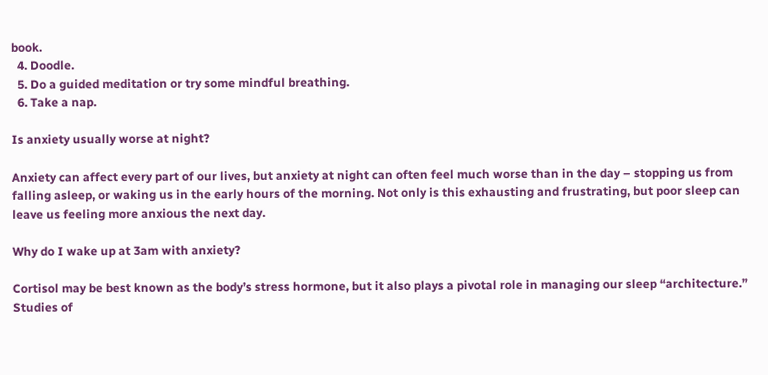book.
  4. Doodle.
  5. Do a guided meditation or try some mindful breathing.
  6. Take a nap.

Is anxiety usually worse at night?

Anxiety can affect every part of our lives, but anxiety at night can often feel much worse than in the day – stopping us from falling asleep, or waking us in the early hours of the morning. Not only is this exhausting and frustrating, but poor sleep can leave us feeling more anxious the next day.

Why do I wake up at 3am with anxiety?

Cortisol may be best known as the body’s stress hormone, but it also plays a pivotal role in managing our sleep “architecture.” Studies of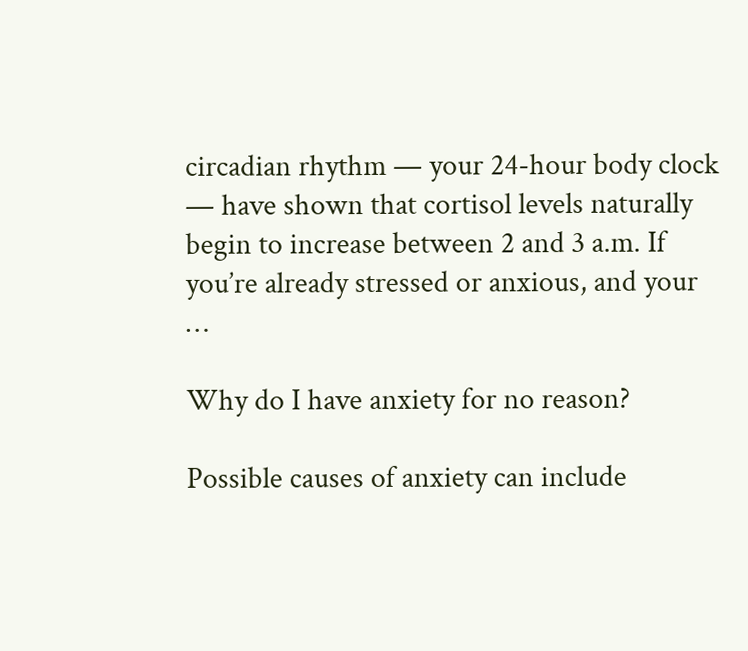circadian rhythm — your 24-hour body clock — have shown that cortisol levels naturally begin to increase between 2 and 3 a.m. If you’re already stressed or anxious, and your …

Why do I have anxiety for no reason?

Possible causes of anxiety can include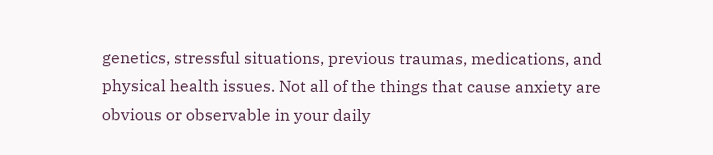genetics, stressful situations, previous traumas, medications, and physical health issues. Not all of the things that cause anxiety are obvious or observable in your daily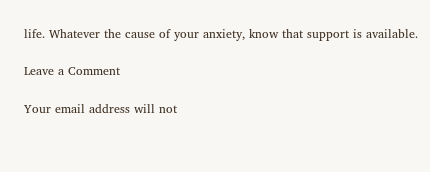life. Whatever the cause of your anxiety, know that support is available.

Leave a Comment

Your email address will not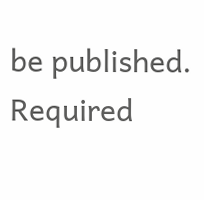be published. Required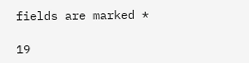fields are marked *

19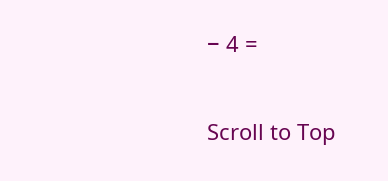− 4 =

Scroll to Top